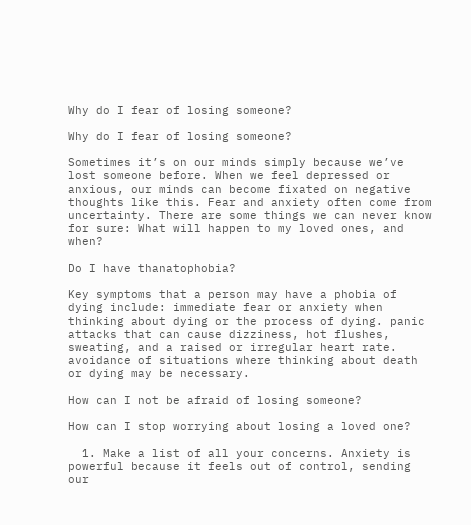Why do I fear of losing someone?

Why do I fear of losing someone?

Sometimes it’s on our minds simply because we’ve lost someone before. When we feel depressed or anxious, our minds can become fixated on negative thoughts like this. Fear and anxiety often come from uncertainty. There are some things we can never know for sure: What will happen to my loved ones, and when?

Do I have thanatophobia?

Key symptoms that a person may have a phobia of dying include: immediate fear or anxiety when thinking about dying or the process of dying. panic attacks that can cause dizziness, hot flushes, sweating, and a raised or irregular heart rate. avoidance of situations where thinking about death or dying may be necessary.

How can I not be afraid of losing someone?

How can I stop worrying about losing a loved one?

  1. Make a list of all your concerns. Anxiety is powerful because it feels out of control, sending our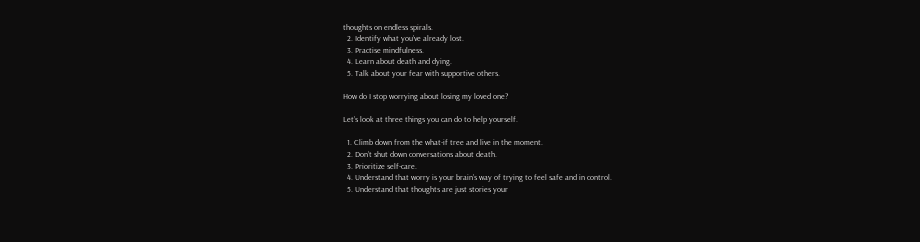thoughts on endless spirals.
  2. Identify what you’ve already lost.
  3. Practise mindfulness.
  4. Learn about death and dying.
  5. Talk about your fear with supportive others.

How do I stop worrying about losing my loved one?

Let’s look at three things you can do to help yourself.

  1. Climb down from the what-if tree and live in the moment.
  2. Don’t shut down conversations about death.
  3. Prioritize self-care.
  4. Understand that worry is your brain’s way of trying to feel safe and in control.
  5. Understand that thoughts are just stories your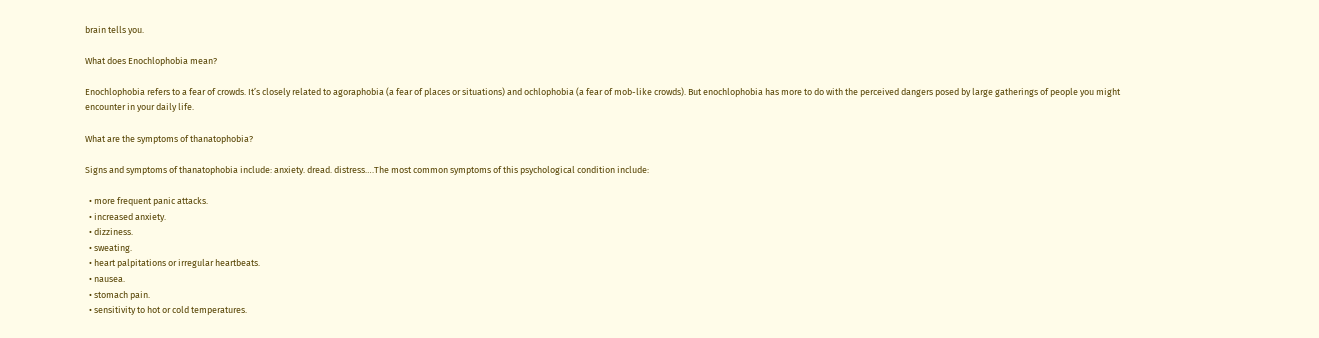brain tells you.

What does Enochlophobia mean?

Enochlophobia refers to a fear of crowds. It’s closely related to agoraphobia (a fear of places or situations) and ochlophobia (a fear of mob-like crowds). But enochlophobia has more to do with the perceived dangers posed by large gatherings of people you might encounter in your daily life.

What are the symptoms of thanatophobia?

Signs and symptoms of thanatophobia include: anxiety. dread. distress….The most common symptoms of this psychological condition include:

  • more frequent panic attacks.
  • increased anxiety.
  • dizziness.
  • sweating.
  • heart palpitations or irregular heartbeats.
  • nausea.
  • stomach pain.
  • sensitivity to hot or cold temperatures.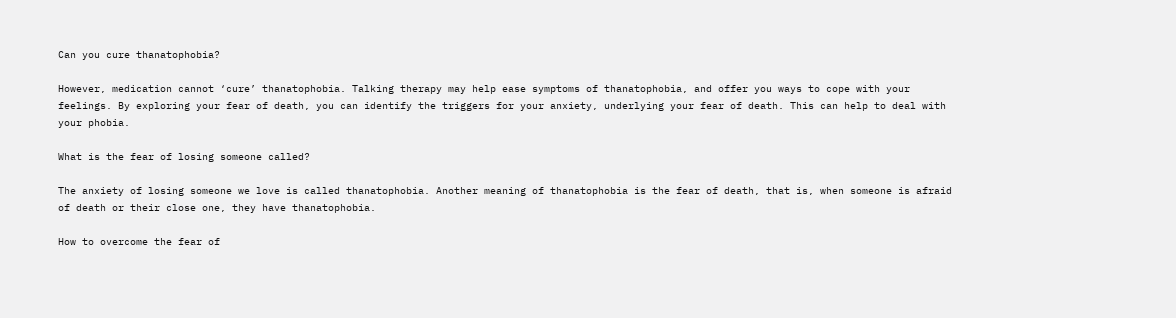Can you cure thanatophobia?

However, medication cannot ‘cure’ thanatophobia. Talking therapy may help ease symptoms of thanatophobia, and offer you ways to cope with your feelings. By exploring your fear of death, you can identify the triggers for your anxiety, underlying your fear of death. This can help to deal with your phobia.

What is the fear of losing someone called?

The anxiety of losing someone we love is called thanatophobia. Another meaning of thanatophobia is the fear of death, that is, when someone is afraid of death or their close one, they have thanatophobia.

How to overcome the fear of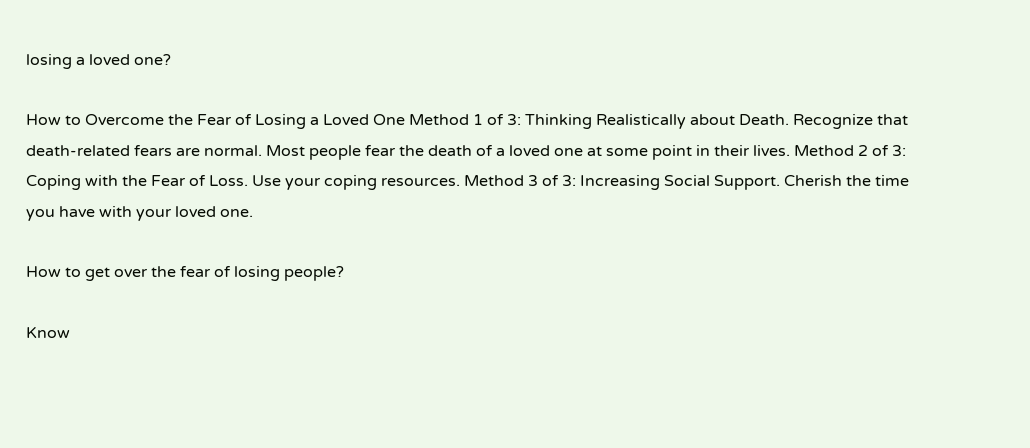losing a loved one?

How to Overcome the Fear of Losing a Loved One Method 1 of 3: Thinking Realistically about Death. Recognize that death-related fears are normal. Most people fear the death of a loved one at some point in their lives. Method 2 of 3: Coping with the Fear of Loss. Use your coping resources. Method 3 of 3: Increasing Social Support. Cherish the time you have with your loved one.

How to get over the fear of losing people?

Know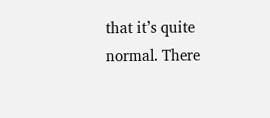that it’s quite normal. There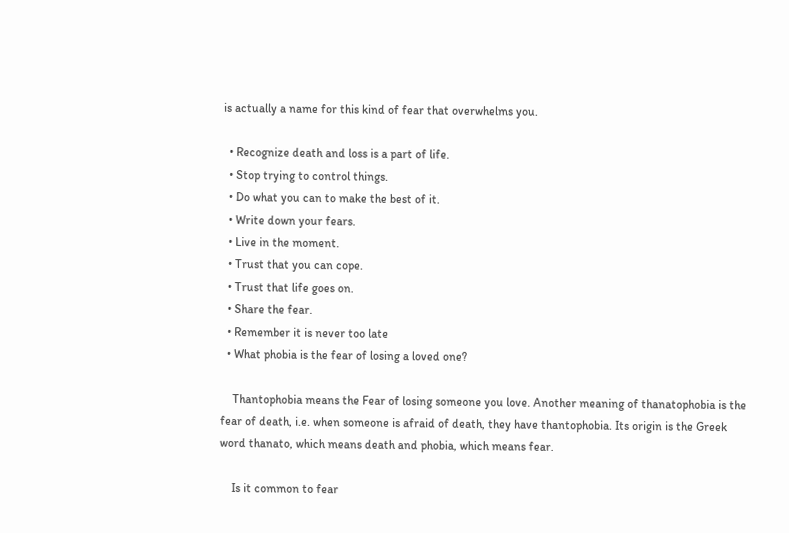is actually a name for this kind of fear that overwhelms you.

  • Recognize death and loss is a part of life.
  • Stop trying to control things.
  • Do what you can to make the best of it.
  • Write down your fears.
  • Live in the moment.
  • Trust that you can cope.
  • Trust that life goes on.
  • Share the fear.
  • Remember it is never too late
  • What phobia is the fear of losing a loved one?

    Thantophobia means the Fear of losing someone you love. Another meaning of thanatophobia is the fear of death, i.e. when someone is afraid of death, they have thantophobia. Its origin is the Greek word thanato, which means death and phobia, which means fear.

    Is it common to fear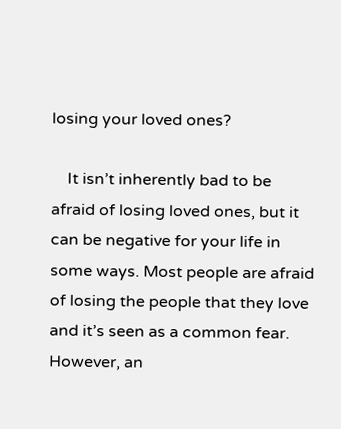losing your loved ones?

    It isn’t inherently bad to be afraid of losing loved ones, but it can be negative for your life in some ways. Most people are afraid of losing the people that they love and it’s seen as a common fear. However, an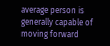average person is generally capable of moving forward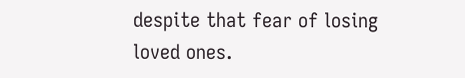despite that fear of losing loved ones.